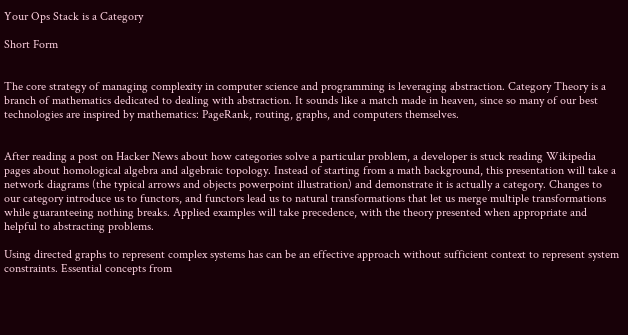Your Ops Stack is a Category

Short Form


The core strategy of managing complexity in computer science and programming is leveraging abstraction. Category Theory is a branch of mathematics dedicated to dealing with abstraction. It sounds like a match made in heaven, since so many of our best technologies are inspired by mathematics: PageRank, routing, graphs, and computers themselves.


After reading a post on Hacker News about how categories solve a particular problem, a developer is stuck reading Wikipedia pages about homological algebra and algebraic topology. Instead of starting from a math background, this presentation will take a network diagrams (the typical arrows and objects powerpoint illustration) and demonstrate it is actually a category. Changes to our category introduce us to functors, and functors lead us to natural transformations that let us merge multiple transformations while guaranteeing nothing breaks. Applied examples will take precedence, with the theory presented when appropriate and helpful to abstracting problems.

Using directed graphs to represent complex systems has can be an effective approach without sufficient context to represent system constraints. Essential concepts from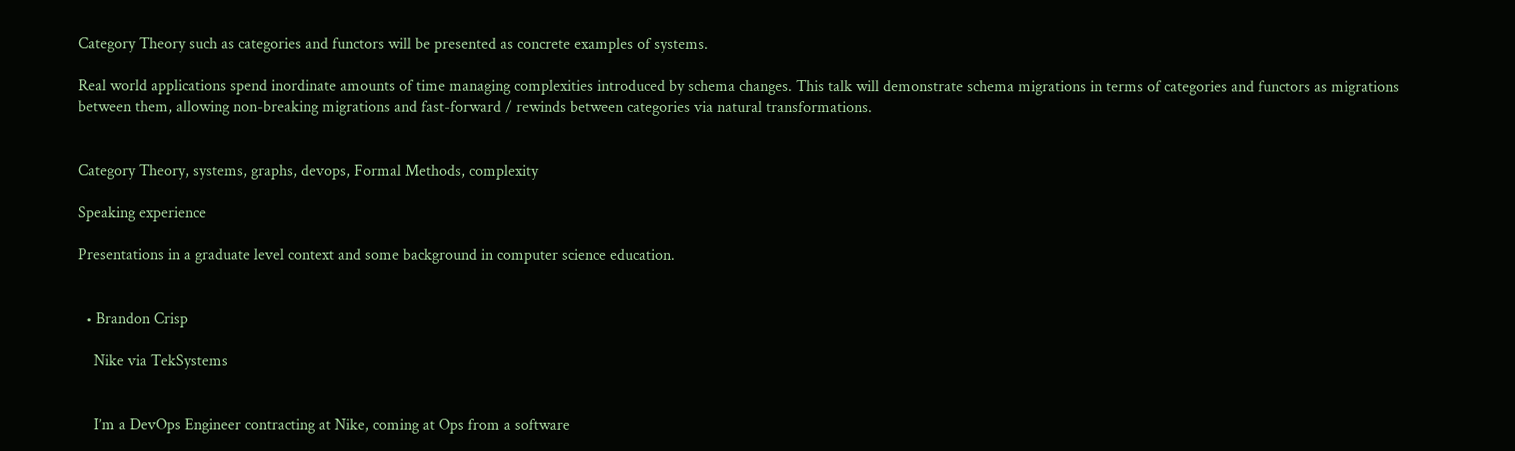Category Theory such as categories and functors will be presented as concrete examples of systems.

Real world applications spend inordinate amounts of time managing complexities introduced by schema changes. This talk will demonstrate schema migrations in terms of categories and functors as migrations between them, allowing non-breaking migrations and fast-forward / rewinds between categories via natural transformations.


Category Theory, systems, graphs, devops, Formal Methods, complexity

Speaking experience

Presentations in a graduate level context and some background in computer science education.


  • Brandon Crisp

    Nike via TekSystems


    I’m a DevOps Engineer contracting at Nike, coming at Ops from a software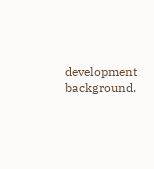development background.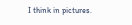I think in pictures.